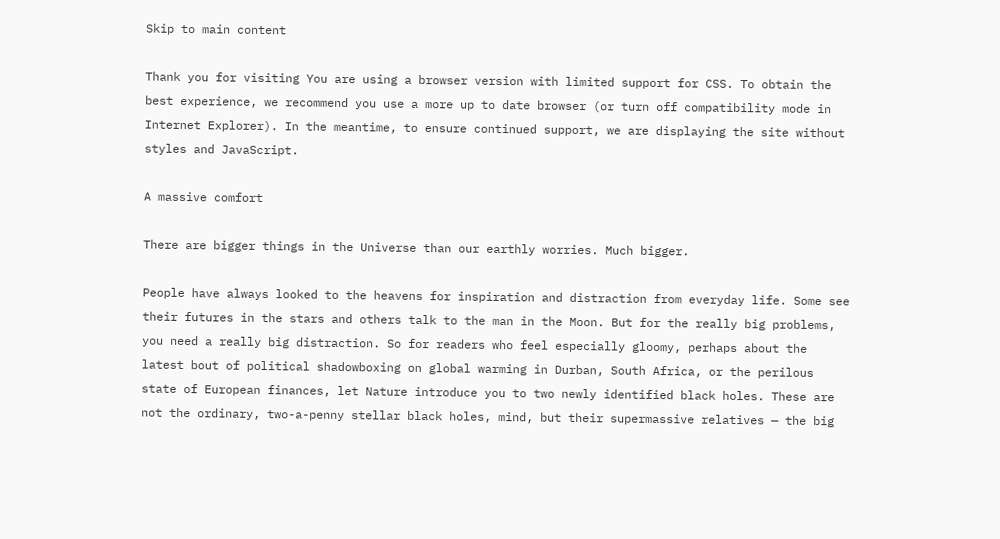Skip to main content

Thank you for visiting You are using a browser version with limited support for CSS. To obtain the best experience, we recommend you use a more up to date browser (or turn off compatibility mode in Internet Explorer). In the meantime, to ensure continued support, we are displaying the site without styles and JavaScript.

A massive comfort

There are bigger things in the Universe than our earthly worries. Much bigger.

People have always looked to the heavens for inspiration and distraction from everyday life. Some see their futures in the stars and others talk to the man in the Moon. But for the really big problems, you need a really big distraction. So for readers who feel especially gloomy, perhaps about the latest bout of political shadowboxing on global warming in Durban, South Africa, or the perilous state of European finances, let Nature introduce you to two newly identified black holes. These are not the ordinary, two-a-penny stellar black holes, mind, but their supermassive relatives — the big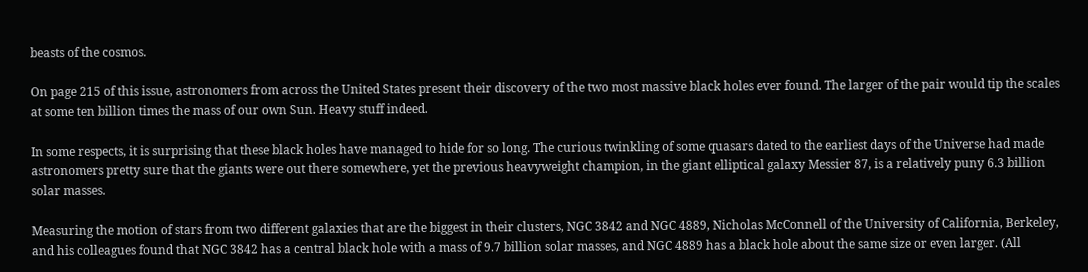beasts of the cosmos.

On page 215 of this issue, astronomers from across the United States present their discovery of the two most massive black holes ever found. The larger of the pair would tip the scales at some ten billion times the mass of our own Sun. Heavy stuff indeed.

In some respects, it is surprising that these black holes have managed to hide for so long. The curious twinkling of some quasars dated to the earliest days of the Universe had made astronomers pretty sure that the giants were out there somewhere, yet the previous heavyweight champion, in the giant elliptical galaxy Messier 87, is a relatively puny 6.3 billion solar masses.

Measuring the motion of stars from two different galaxies that are the biggest in their clusters, NGC 3842 and NGC 4889, Nicholas McConnell of the University of California, Berkeley, and his colleagues found that NGC 3842 has a central black hole with a mass of 9.7 billion solar masses, and NGC 4889 has a black hole about the same size or even larger. (All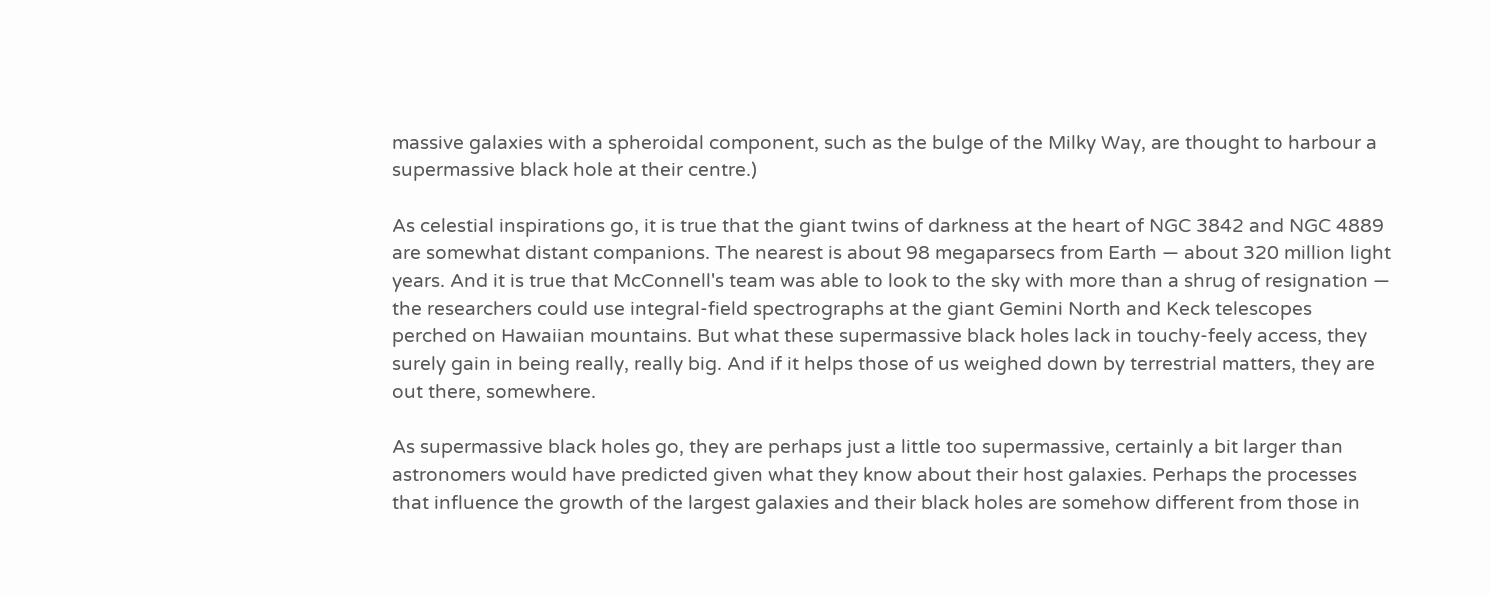massive galaxies with a spheroidal component, such as the bulge of the Milky Way, are thought to harbour a supermassive black hole at their centre.)

As celestial inspirations go, it is true that the giant twins of darkness at the heart of NGC 3842 and NGC 4889 are somewhat distant companions. The nearest is about 98 megaparsecs from Earth — about 320 million light years. And it is true that McConnell's team was able to look to the sky with more than a shrug of resignation — the researchers could use integral-field spectrographs at the giant Gemini North and Keck telescopes perched on Hawaiian mountains. But what these supermassive black holes lack in touchy-feely access, they surely gain in being really, really big. And if it helps those of us weighed down by terrestrial matters, they are out there, somewhere.

As supermassive black holes go, they are perhaps just a little too supermassive, certainly a bit larger than astronomers would have predicted given what they know about their host galaxies. Perhaps the processes that influence the growth of the largest galaxies and their black holes are somehow different from those in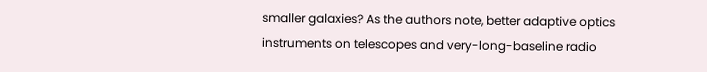smaller galaxies? As the authors note, better adaptive optics instruments on telescopes and very-long-baseline radio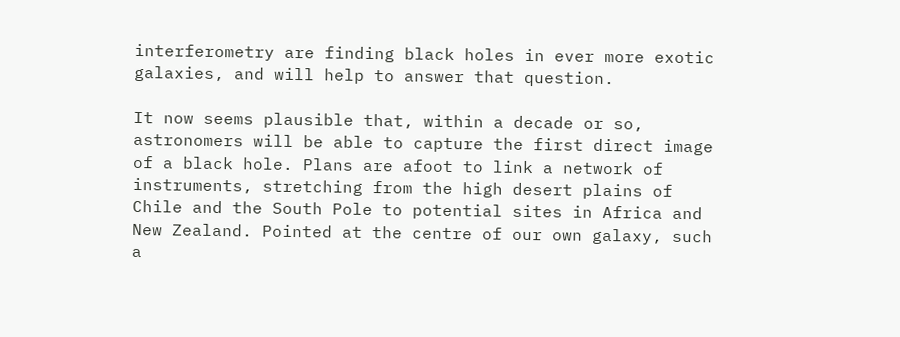interferometry are finding black holes in ever more exotic galaxies, and will help to answer that question.

It now seems plausible that, within a decade or so, astronomers will be able to capture the first direct image of a black hole. Plans are afoot to link a network of instruments, stretching from the high desert plains of Chile and the South Pole to potential sites in Africa and New Zealand. Pointed at the centre of our own galaxy, such a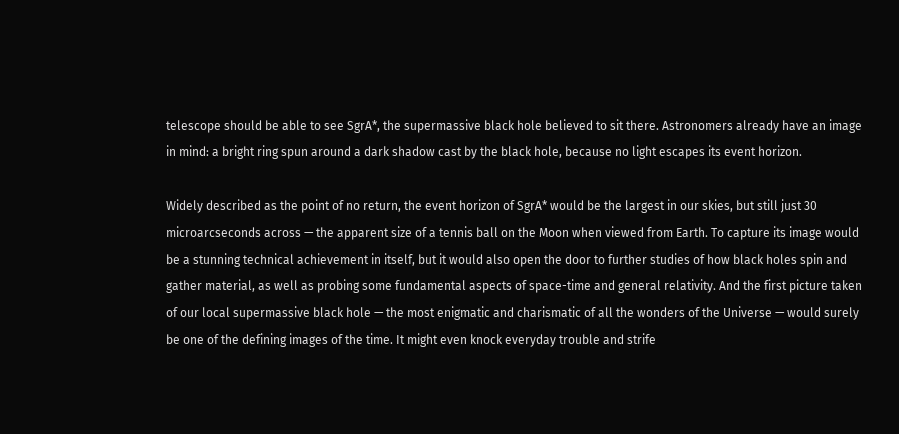telescope should be able to see SgrA*, the supermassive black hole believed to sit there. Astronomers already have an image in mind: a bright ring spun around a dark shadow cast by the black hole, because no light escapes its event horizon.

Widely described as the point of no return, the event horizon of SgrA* would be the largest in our skies, but still just 30 microarcseconds across — the apparent size of a tennis ball on the Moon when viewed from Earth. To capture its image would be a stunning technical achievement in itself, but it would also open the door to further studies of how black holes spin and gather material, as well as probing some fundamental aspects of space-time and general relativity. And the first picture taken of our local supermassive black hole — the most enigmatic and charismatic of all the wonders of the Universe — would surely be one of the defining images of the time. It might even knock everyday trouble and strife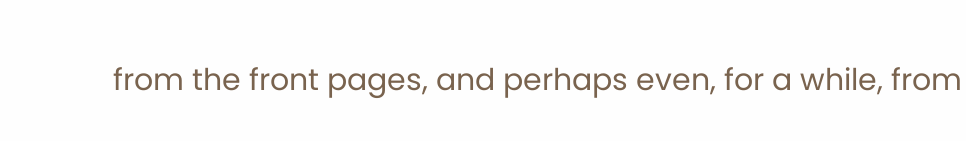from the front pages, and perhaps even, for a while, from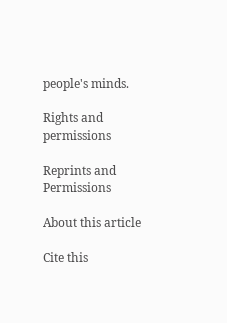people's minds.

Rights and permissions

Reprints and Permissions

About this article

Cite this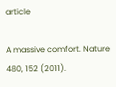article

A massive comfort. Nature 480, 152 (2011).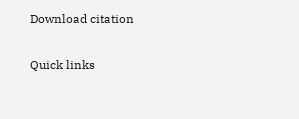Download citation


Quick links